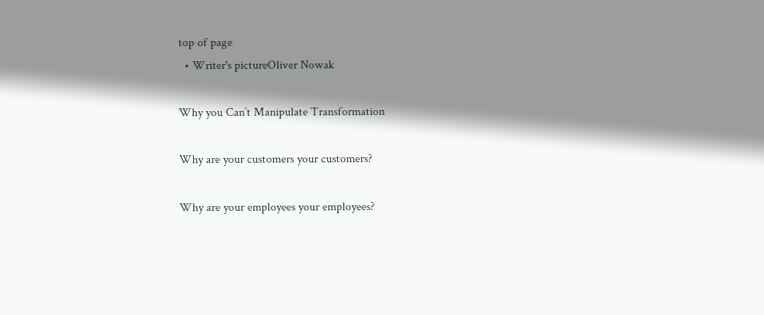top of page
  • Writer's pictureOliver Nowak

Why you Can’t Manipulate Transformation

Why are your customers your customers?

Why are your employees your employees?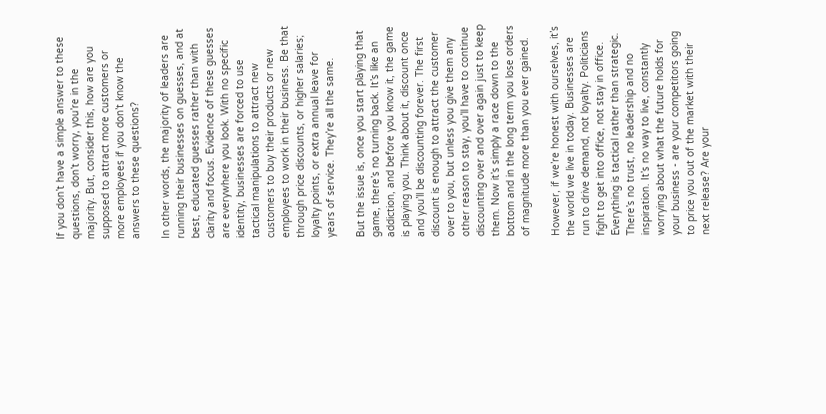If you don’t have a simple answer to these questions, don’t worry, you’re in the majority. But, consider this, how are you supposed to attract more customers or more employees if you don’t know the answers to these questions?

In other words, the majority of leaders are running their businesses on guesses, and at best, educated guesses rather than with clarity and focus. Evidence of these guesses are everywhere you look. With no specific identity, businesses are forced to use tactical manipulations to attract new customers to buy their products or new employees to work in their business. Be that through price discounts, or higher salaries; loyalty points, or extra annual leave for years of service. They’re all the same.

But the issue is, once you start playing that game, there’s no turning back. It’s like an addiction, and before you know it, the game is playing you. Think about it, discount once and you’ll be discounting forever. The first discount is enough to attract the customer over to you, but unless you give them any other reason to stay, you’ll have to continue discounting over and over again just to keep them. Now it’s simply a race down to the bottom and in the long term you lose orders of magnitude more than you ever gained.

However, if we’re honest with ourselves, it’s the world we live in today. Businesses are run to drive demand, not loyalty. Politicians fight to get into office, not stay in office. Everything is tactical rather than strategic. There’s no trust, no leadership and no inspiration. It’s no way to live, constantly worrying about what the future holds for your business - are your competitors going to price you out of the market with their next release? Are your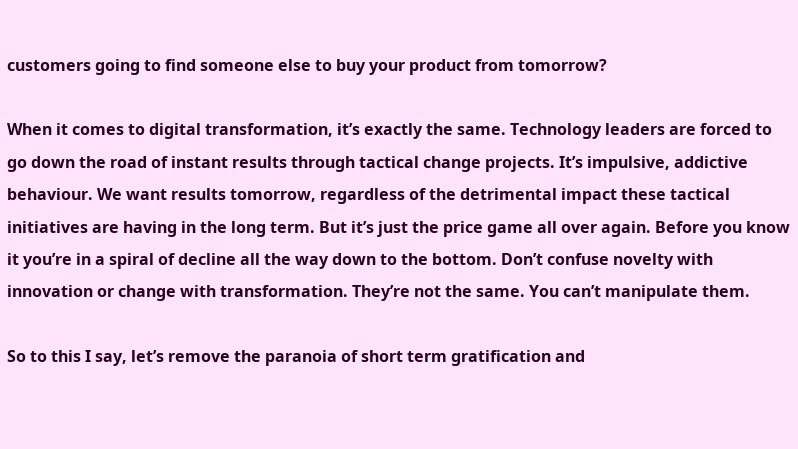customers going to find someone else to buy your product from tomorrow?

When it comes to digital transformation, it’s exactly the same. Technology leaders are forced to go down the road of instant results through tactical change projects. It’s impulsive, addictive behaviour. We want results tomorrow, regardless of the detrimental impact these tactical initiatives are having in the long term. But it’s just the price game all over again. Before you know it you’re in a spiral of decline all the way down to the bottom. Don’t confuse novelty with innovation or change with transformation. They’re not the same. You can’t manipulate them.

So to this I say, let’s remove the paranoia of short term gratification and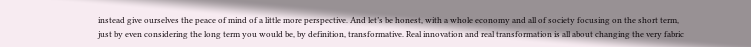instead give ourselves the peace of mind of a little more perspective. And let’s be honest, with a whole economy and all of society focusing on the short term, just by even considering the long term you would be, by definition, transformative. Real innovation and real transformation is all about changing the very fabric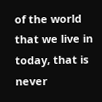of the world that we live in today, that is never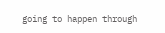going to happen through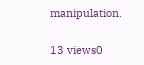manipulation.

13 views0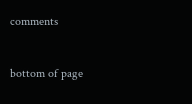comments


bottom of page